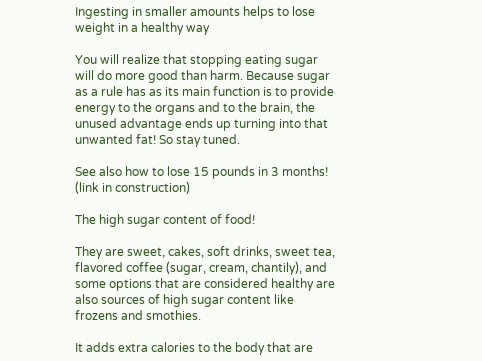Ingesting in smaller amounts helps to lose weight in a healthy way

You will realize that stopping eating sugar will do more good than harm. Because sugar as a rule has as its main function is to provide energy to the organs and to the brain, the unused advantage ends up turning into that unwanted fat! So stay tuned.

See also how to lose 15 pounds in 3 months! (link in construction)

The high sugar content of food!

They are sweet, cakes, soft drinks, sweet tea, flavored coffee (sugar, cream, chantily), and some options that are considered healthy are also sources of high sugar content like frozens and smothies.

It adds extra calories to the body that are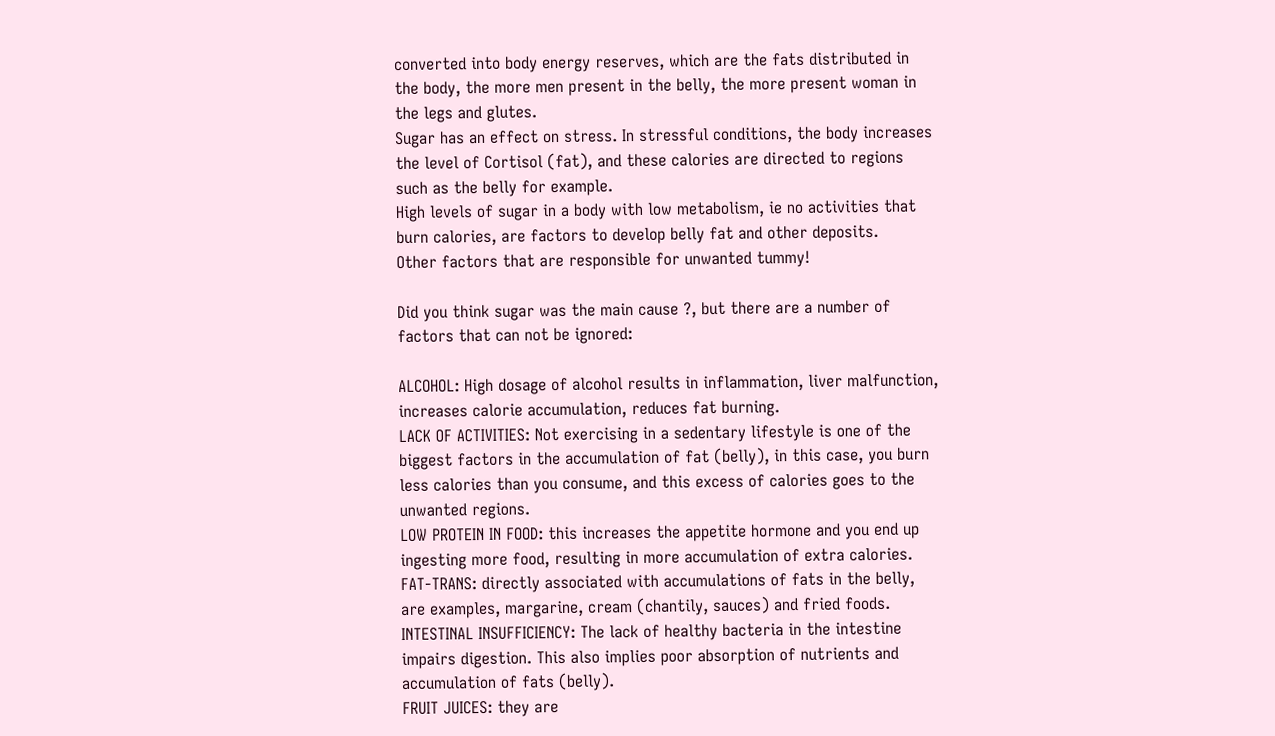converted into body energy reserves, which are the fats distributed in the body, the more men present in the belly, the more present woman in the legs and glutes.
Sugar has an effect on stress. In stressful conditions, the body increases the level of Cortisol (fat), and these calories are directed to regions such as the belly for example.
High levels of sugar in a body with low metabolism, ie no activities that burn calories, are factors to develop belly fat and other deposits.
Other factors that are responsible for unwanted tummy!

Did you think sugar was the main cause ?, but there are a number of factors that can not be ignored:

ALCOHOL: High dosage of alcohol results in inflammation, liver malfunction, increases calorie accumulation, reduces fat burning.
LACK OF ACTIVITIES: Not exercising in a sedentary lifestyle is one of the biggest factors in the accumulation of fat (belly), in this case, you burn less calories than you consume, and this excess of calories goes to the unwanted regions.
LOW PROTEIN IN FOOD: this increases the appetite hormone and you end up ingesting more food, resulting in more accumulation of extra calories.
FAT-TRANS: directly associated with accumulations of fats in the belly, are examples, margarine, cream (chantily, sauces) and fried foods.
INTESTINAL INSUFFICIENCY: The lack of healthy bacteria in the intestine impairs digestion. This also implies poor absorption of nutrients and accumulation of fats (belly).
FRUIT JUICES: they are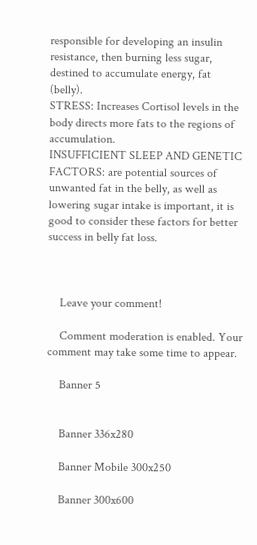responsible for developing an insulin resistance, then burning less sugar, destined to accumulate energy, fat (belly).
STRESS: Increases Cortisol levels in the body directs more fats to the regions of accumulation.
INSUFFICIENT SLEEP AND GENETIC FACTORS: are potential sources of unwanted fat in the belly, as well as lowering sugar intake is important, it is good to consider these factors for better success in belly fat loss.



    Leave your comment!

    Comment moderation is enabled. Your comment may take some time to appear.

    Banner 5


    Banner 336x280

    Banner Mobile 300x250

    Banner 300x600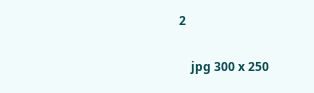2

    jpg 300 x 250